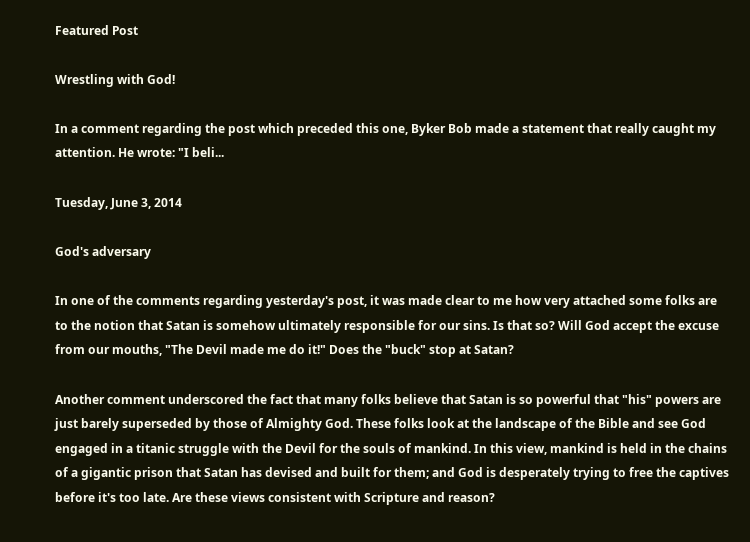Featured Post

Wrestling with God!

In a comment regarding the post which preceded this one, Byker Bob made a statement that really caught my attention. He wrote: "I beli...

Tuesday, June 3, 2014

God's adversary

In one of the comments regarding yesterday's post, it was made clear to me how very attached some folks are to the notion that Satan is somehow ultimately responsible for our sins. Is that so? Will God accept the excuse from our mouths, "The Devil made me do it!" Does the "buck" stop at Satan?

Another comment underscored the fact that many folks believe that Satan is so powerful that "his" powers are just barely superseded by those of Almighty God. These folks look at the landscape of the Bible and see God engaged in a titanic struggle with the Devil for the souls of mankind. In this view, mankind is held in the chains of a gigantic prison that Satan has devised and built for them; and God is desperately trying to free the captives before it's too late. Are these views consistent with Scripture and reason?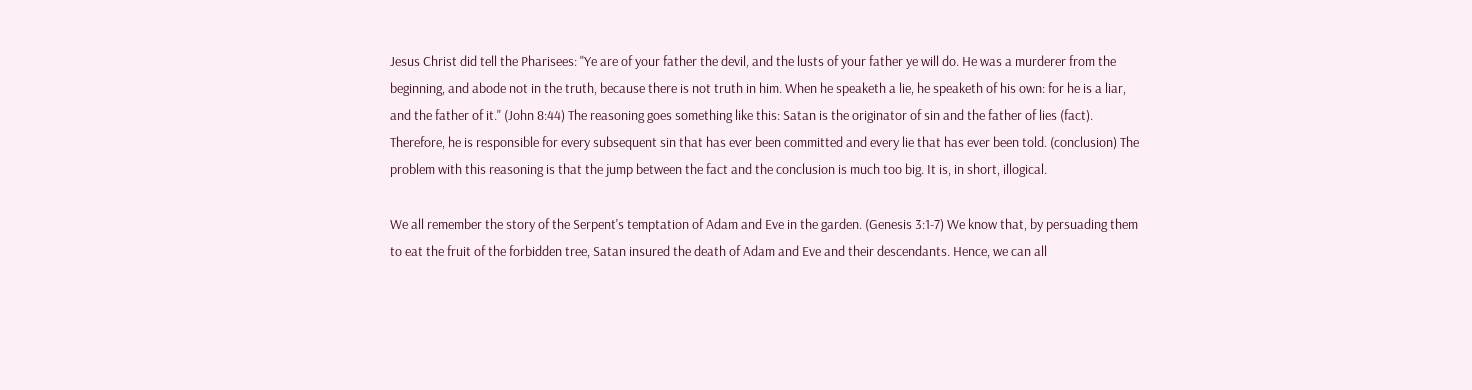Jesus Christ did tell the Pharisees: "Ye are of your father the devil, and the lusts of your father ye will do. He was a murderer from the beginning, and abode not in the truth, because there is not truth in him. When he speaketh a lie, he speaketh of his own: for he is a liar, and the father of it." (John 8:44) The reasoning goes something like this: Satan is the originator of sin and the father of lies (fact). Therefore, he is responsible for every subsequent sin that has ever been committed and every lie that has ever been told. (conclusion) The problem with this reasoning is that the jump between the fact and the conclusion is much too big. It is, in short, illogical.

We all remember the story of the Serpent's temptation of Adam and Eve in the garden. (Genesis 3:1-7) We know that, by persuading them to eat the fruit of the forbidden tree, Satan insured the death of Adam and Eve and their descendants. Hence, we can all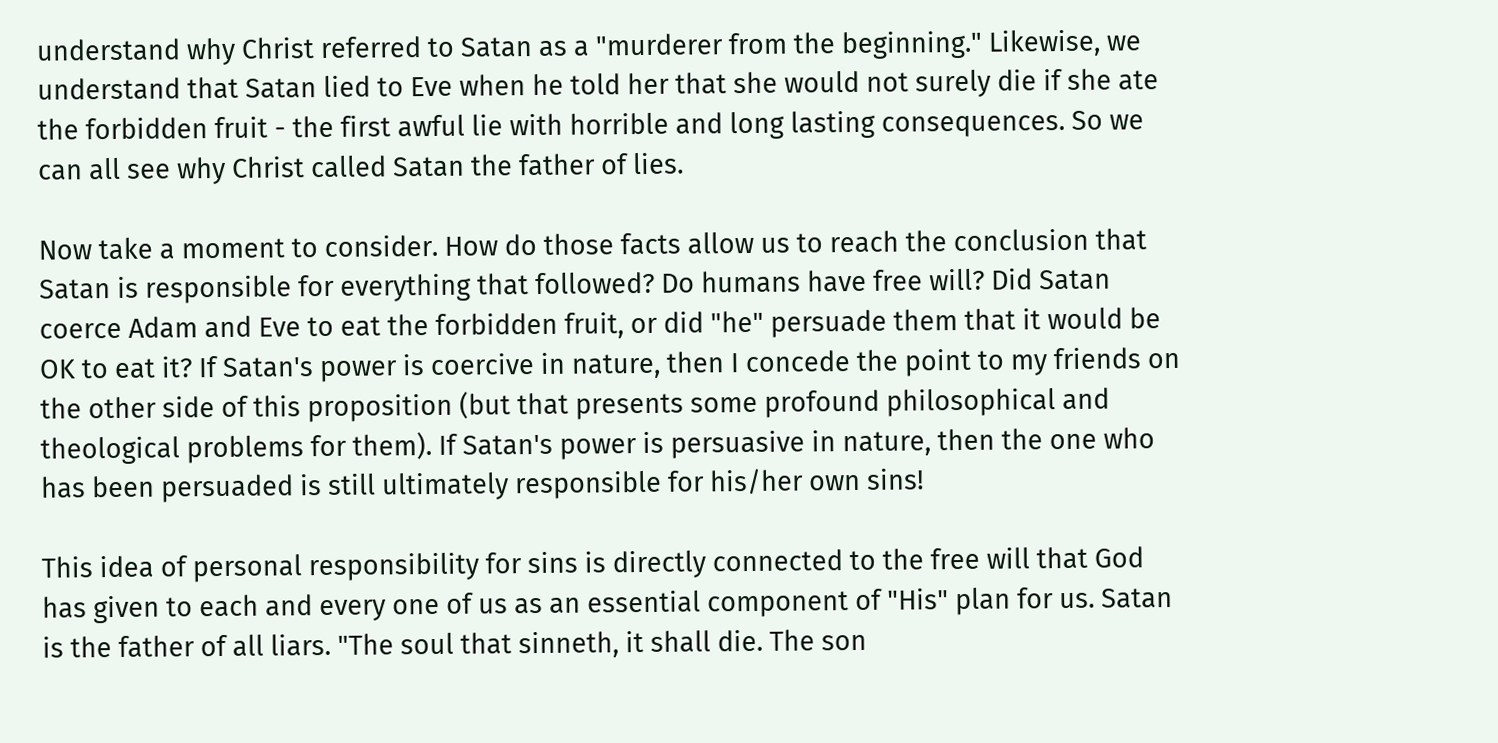understand why Christ referred to Satan as a "murderer from the beginning." Likewise, we understand that Satan lied to Eve when he told her that she would not surely die if she ate the forbidden fruit - the first awful lie with horrible and long lasting consequences. So we can all see why Christ called Satan the father of lies.

Now take a moment to consider. How do those facts allow us to reach the conclusion that Satan is responsible for everything that followed? Do humans have free will? Did Satan coerce Adam and Eve to eat the forbidden fruit, or did "he" persuade them that it would be OK to eat it? If Satan's power is coercive in nature, then I concede the point to my friends on the other side of this proposition (but that presents some profound philosophical and theological problems for them). If Satan's power is persuasive in nature, then the one who has been persuaded is still ultimately responsible for his/her own sins!

This idea of personal responsibility for sins is directly connected to the free will that God has given to each and every one of us as an essential component of "His" plan for us. Satan is the father of all liars. "The soul that sinneth, it shall die. The son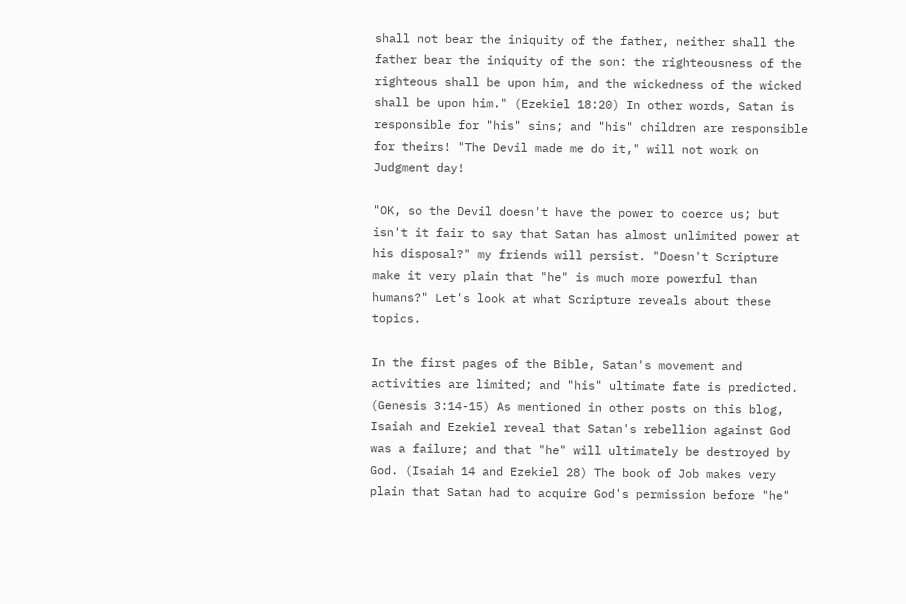shall not bear the iniquity of the father, neither shall the father bear the iniquity of the son: the righteousness of the righteous shall be upon him, and the wickedness of the wicked shall be upon him." (Ezekiel 18:20) In other words, Satan is responsible for "his" sins; and "his" children are responsible for theirs! "The Devil made me do it," will not work on Judgment day!

"OK, so the Devil doesn't have the power to coerce us; but isn't it fair to say that Satan has almost unlimited power at his disposal?" my friends will persist. "Doesn't Scripture make it very plain that "he" is much more powerful than humans?" Let's look at what Scripture reveals about these topics.

In the first pages of the Bible, Satan's movement and activities are limited; and "his" ultimate fate is predicted. (Genesis 3:14-15) As mentioned in other posts on this blog, Isaiah and Ezekiel reveal that Satan's rebellion against God was a failure; and that "he" will ultimately be destroyed by God. (Isaiah 14 and Ezekiel 28) The book of Job makes very plain that Satan had to acquire God's permission before "he"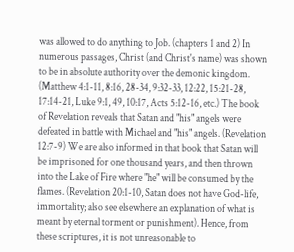was allowed to do anything to Job. (chapters 1 and 2) In numerous passages, Christ (and Christ's name) was shown to be in absolute authority over the demonic kingdom. (Matthew 4:1-11, 8:16, 28-34, 9:32-33, 12:22, 15:21-28, 17:14-21, Luke 9:1, 49, 10:17, Acts 5:12-16, etc.) The book of Revelation reveals that Satan and "his" angels were defeated in battle with Michael and "his" angels. (Revelation 12:7-9) We are also informed in that book that Satan will be imprisoned for one thousand years, and then thrown into the Lake of Fire where "he" will be consumed by the flames. (Revelation 20:1-10, Satan does not have God-life, immortality; also see elsewhere an explanation of what is meant by eternal torment or punishment). Hence, from these scriptures, it is not unreasonable to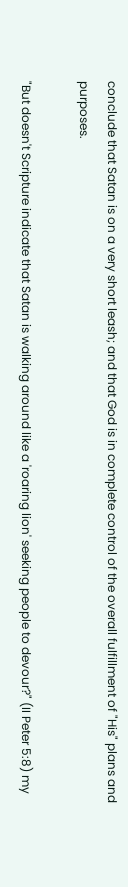conclude that Satan is on a very short leash; and that God is in complete control of the overall fulfillment of "His" plans and purposes.

"But doesn't Scripture indicate that Satan is walking around like a 'roaring lion' seeking people to devour?" (II Peter 5:8) my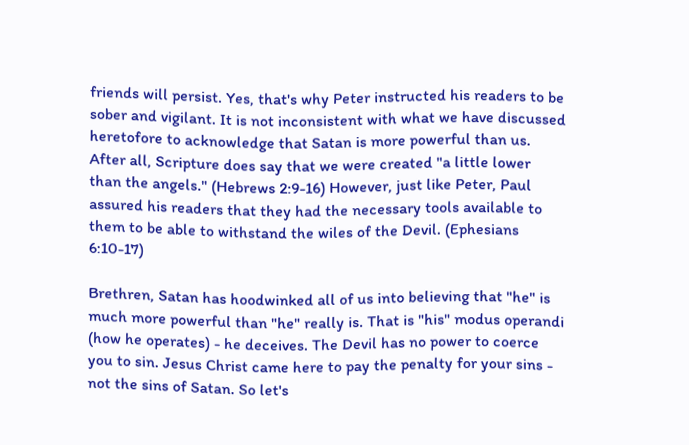friends will persist. Yes, that's why Peter instructed his readers to be sober and vigilant. It is not inconsistent with what we have discussed heretofore to acknowledge that Satan is more powerful than us. After all, Scripture does say that we were created "a little lower than the angels." (Hebrews 2:9-16) However, just like Peter, Paul assured his readers that they had the necessary tools available to them to be able to withstand the wiles of the Devil. (Ephesians 6:10-17)

Brethren, Satan has hoodwinked all of us into believing that "he" is much more powerful than "he" really is. That is "his" modus operandi (how he operates) - he deceives. The Devil has no power to coerce you to sin. Jesus Christ came here to pay the penalty for your sins - not the sins of Satan. So let's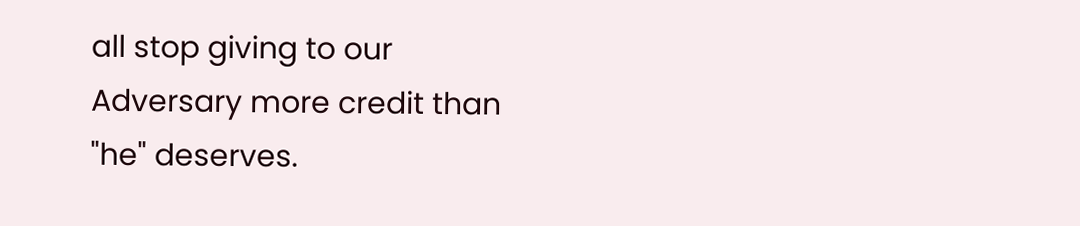all stop giving to our Adversary more credit than "he" deserves.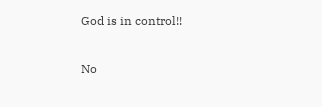God is in control!!

No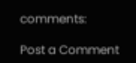comments:

Post a Comment